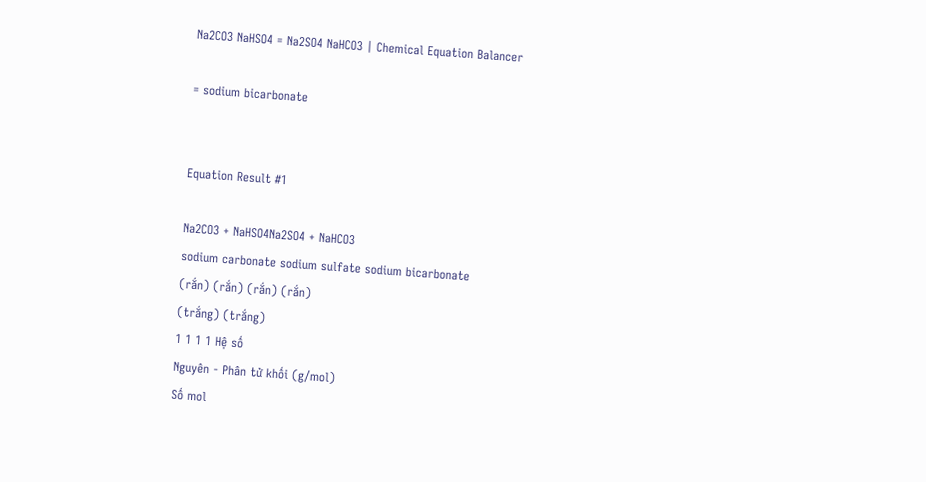Na2CO3 NaHSO4 = Na2SO4 NaHCO3 | Chemical Equation Balancer

= sodium bicarbonate


Equation Result #1

Na2CO3 + NaHSO4Na2SO4 + NaHCO3
sodium carbonate sodium sulfate sodium bicarbonate
(rắn) (rắn) (rắn) (rắn)
(trắng) (trắng)
1 1 1 1 Hệ số
Nguyên - Phân tử khối (g/mol)
Số mol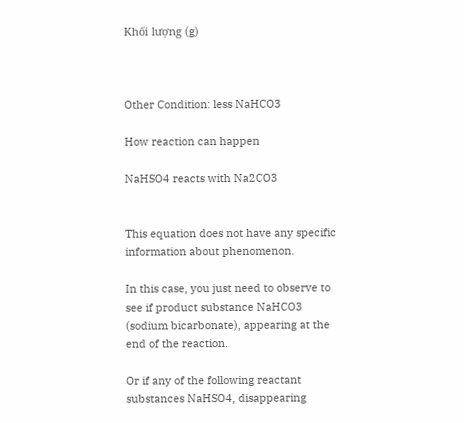Khối lượng (g)



Other Condition: less NaHCO3

How reaction can happen

NaHSO4 reacts with Na2CO3


This equation does not have any specific information about phenomenon.

In this case, you just need to observe to see if product substance NaHCO3 (sodium bicarbonate), appearing at the end of the reaction.

Or if any of the following reactant substances NaHSO4, disappearing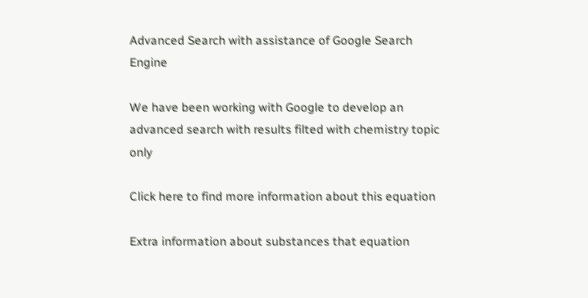Advanced Search with assistance of Google Search Engine

We have been working with Google to develop an advanced search with results filted with chemistry topic only

Click here to find more information about this equation

Extra information about substances that equation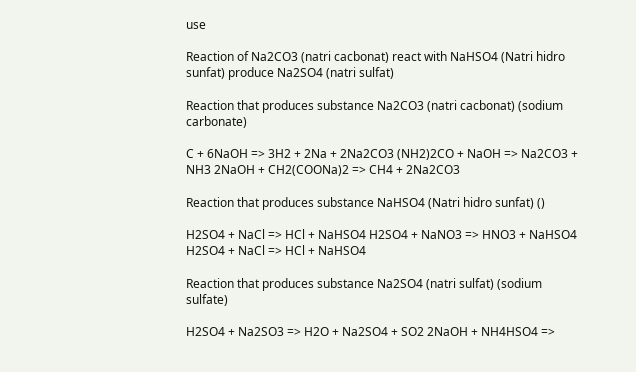use

Reaction of Na2CO3 (natri cacbonat) react with NaHSO4 (Natri hidro sunfat) produce Na2SO4 (natri sulfat)

Reaction that produces substance Na2CO3 (natri cacbonat) (sodium carbonate)

C + 6NaOH => 3H2 + 2Na + 2Na2CO3 (NH2)2CO + NaOH => Na2CO3 + NH3 2NaOH + CH2(COONa)2 => CH4 + 2Na2CO3

Reaction that produces substance NaHSO4 (Natri hidro sunfat) ()

H2SO4 + NaCl => HCl + NaHSO4 H2SO4 + NaNO3 => HNO3 + NaHSO4 H2SO4 + NaCl => HCl + NaHSO4

Reaction that produces substance Na2SO4 (natri sulfat) (sodium sulfate)

H2SO4 + Na2SO3 => H2O + Na2SO4 + SO2 2NaOH + NH4HSO4 =>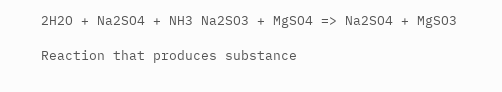2H2O + Na2SO4 + NH3 Na2SO3 + MgSO4 => Na2SO4 + MgSO3

Reaction that produces substance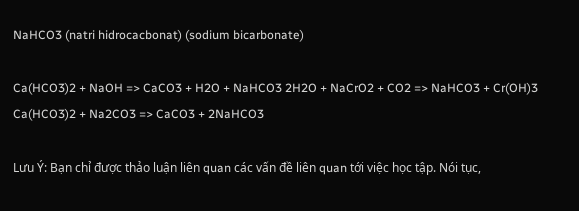NaHCO3 (natri hidrocacbonat) (sodium bicarbonate)

Ca(HCO3)2 + NaOH => CaCO3 + H2O + NaHCO3 2H2O + NaCrO2 + CO2 => NaHCO3 + Cr(OH)3 Ca(HCO3)2 + Na2CO3 => CaCO3 + 2NaHCO3

Lưu Ý: Bạn chỉ được thảo luận liên quan các vấn đề liên quan tới việc học tập. Nói tục,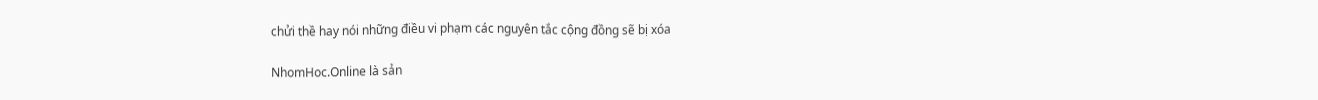chửi thề hay nói những điều vi phạm các nguyên tắc cộng đồng sẽ bị xóa

NhomHoc.Online là sản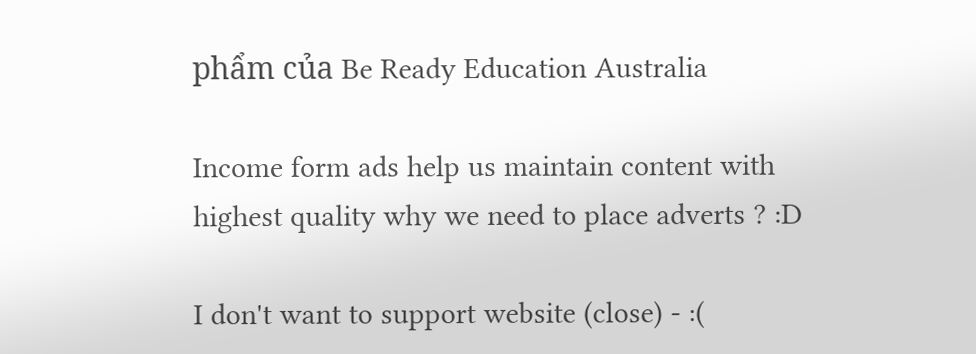phẩm của Be Ready Education Australia

Income form ads help us maintain content with highest quality why we need to place adverts ? :D

I don't want to support website (close) - :(